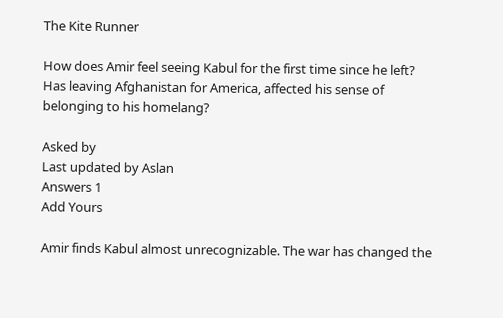The Kite Runner

How does Amir feel seeing Kabul for the first time since he left? Has leaving Afghanistan for America, affected his sense of belonging to his homelang?

Asked by
Last updated by Aslan
Answers 1
Add Yours

Amir finds Kabul almost unrecognizable. The war has changed the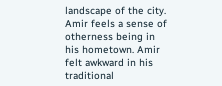landscape of the city. Amir feels a sense of otherness being in his hometown. Amir felt awkward in his traditional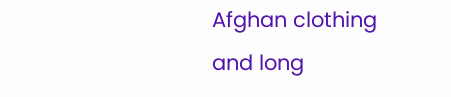Afghan clothing and long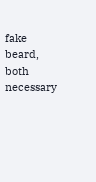fake beard, both necessary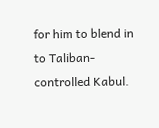for him to blend in to Taliban-controlled Kabul.